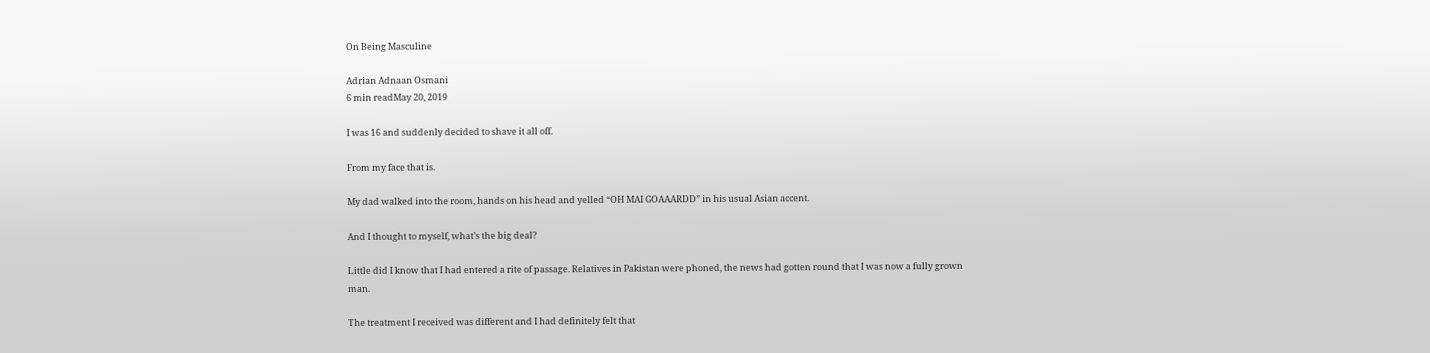On Being Masculine

Adrian Adnaan Osmani
6 min readMay 20, 2019

I was 16 and suddenly decided to shave it all off.

From my face that is.

My dad walked into the room, hands on his head and yelled “OH MAI GOAAARDD” in his usual Asian accent.

And I thought to myself, what’s the big deal?

Little did I know that I had entered a rite of passage. Relatives in Pakistan were phoned, the news had gotten round that I was now a fully grown man.

The treatment I received was different and I had definitely felt that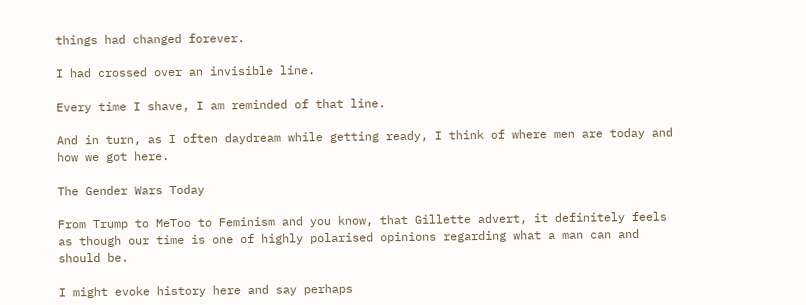things had changed forever.

I had crossed over an invisible line.

Every time I shave, I am reminded of that line.

And in turn, as I often daydream while getting ready, I think of where men are today and how we got here.

The Gender Wars Today

From Trump to MeToo to Feminism and you know, that Gillette advert, it definitely feels as though our time is one of highly polarised opinions regarding what a man can and should be.

I might evoke history here and say perhaps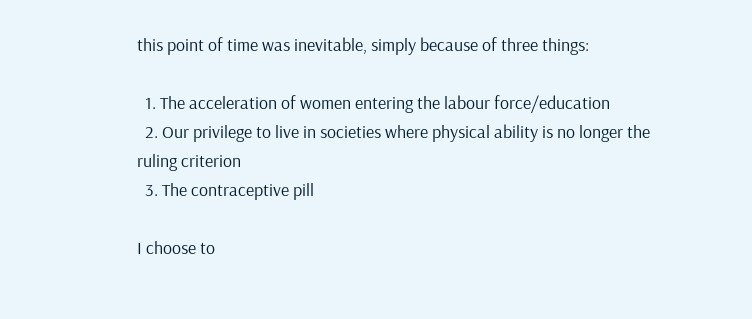this point of time was inevitable, simply because of three things:

  1. The acceleration of women entering the labour force/education
  2. Our privilege to live in societies where physical ability is no longer the ruling criterion
  3. The contraceptive pill

I choose to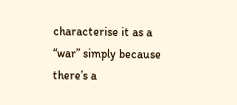characterise it as a “war” simply because there’s a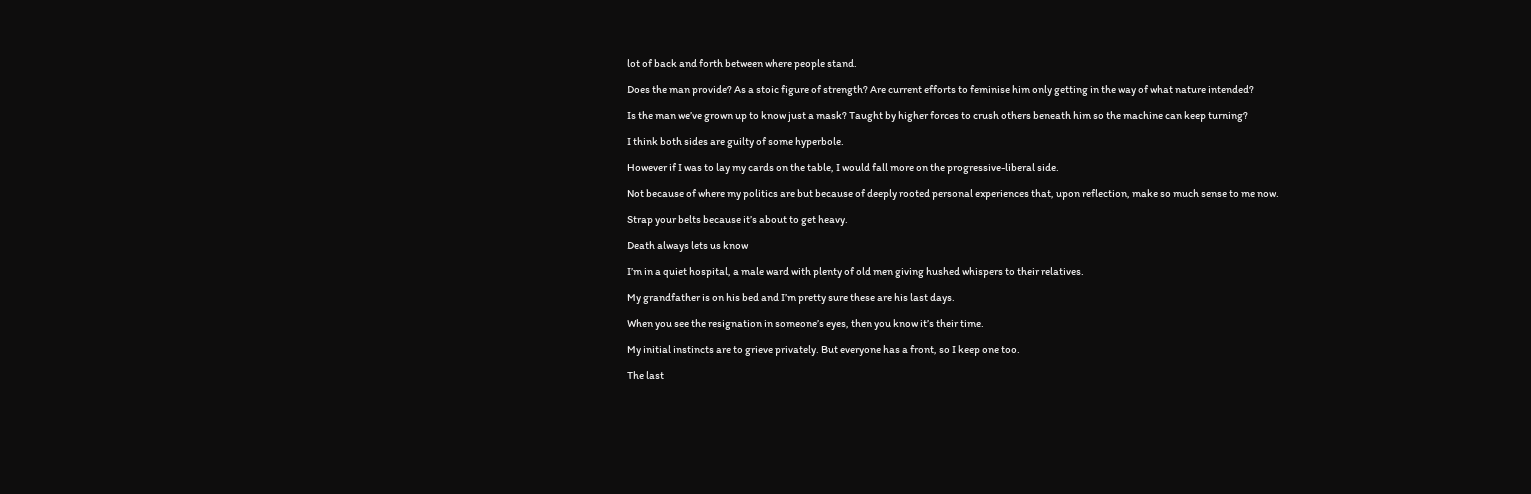lot of back and forth between where people stand.

Does the man provide? As a stoic figure of strength? Are current efforts to feminise him only getting in the way of what nature intended?

Is the man we’ve grown up to know just a mask? Taught by higher forces to crush others beneath him so the machine can keep turning?

I think both sides are guilty of some hyperbole.

However if I was to lay my cards on the table, I would fall more on the progressive-liberal side.

Not because of where my politics are but because of deeply rooted personal experiences that, upon reflection, make so much sense to me now.

Strap your belts because it’s about to get heavy.

Death always lets us know

I’m in a quiet hospital, a male ward with plenty of old men giving hushed whispers to their relatives.

My grandfather is on his bed and I’m pretty sure these are his last days.

When you see the resignation in someone’s eyes, then you know it’s their time.

My initial instincts are to grieve privately. But everyone has a front, so I keep one too.

The last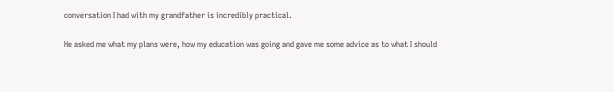conversation I had with my grandfather is incredibly practical.

He asked me what my plans were, how my education was going and gave me some advice as to what I should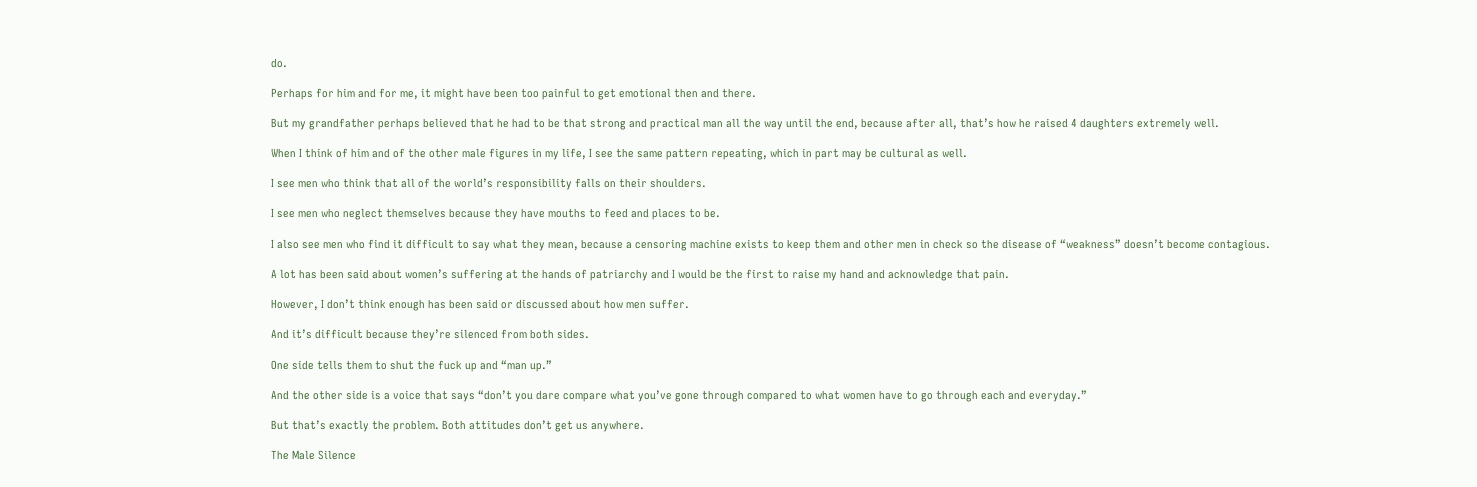do.

Perhaps for him and for me, it might have been too painful to get emotional then and there.

But my grandfather perhaps believed that he had to be that strong and practical man all the way until the end, because after all, that’s how he raised 4 daughters extremely well.

When I think of him and of the other male figures in my life, I see the same pattern repeating, which in part may be cultural as well.

I see men who think that all of the world’s responsibility falls on their shoulders.

I see men who neglect themselves because they have mouths to feed and places to be.

I also see men who find it difficult to say what they mean, because a censoring machine exists to keep them and other men in check so the disease of “weakness” doesn’t become contagious.

A lot has been said about women’s suffering at the hands of patriarchy and I would be the first to raise my hand and acknowledge that pain.

However, I don’t think enough has been said or discussed about how men suffer.

And it’s difficult because they’re silenced from both sides.

One side tells them to shut the fuck up and “man up.”

And the other side is a voice that says “don’t you dare compare what you’ve gone through compared to what women have to go through each and everyday.”

But that’s exactly the problem. Both attitudes don’t get us anywhere.

The Male Silence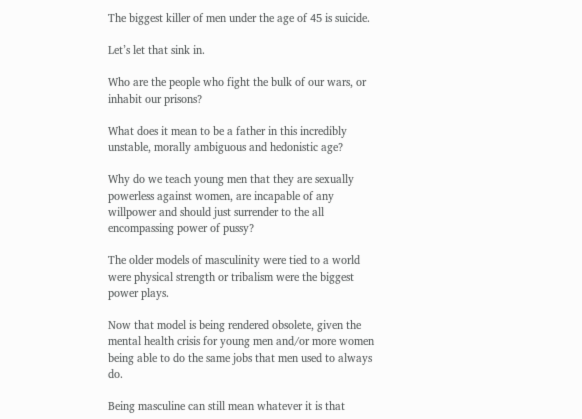The biggest killer of men under the age of 45 is suicide.

Let’s let that sink in.

Who are the people who fight the bulk of our wars, or inhabit our prisons?

What does it mean to be a father in this incredibly unstable, morally ambiguous and hedonistic age?

Why do we teach young men that they are sexually powerless against women, are incapable of any willpower and should just surrender to the all encompassing power of pussy?

The older models of masculinity were tied to a world were physical strength or tribalism were the biggest power plays.

Now that model is being rendered obsolete, given the mental health crisis for young men and/or more women being able to do the same jobs that men used to always do.

Being masculine can still mean whatever it is that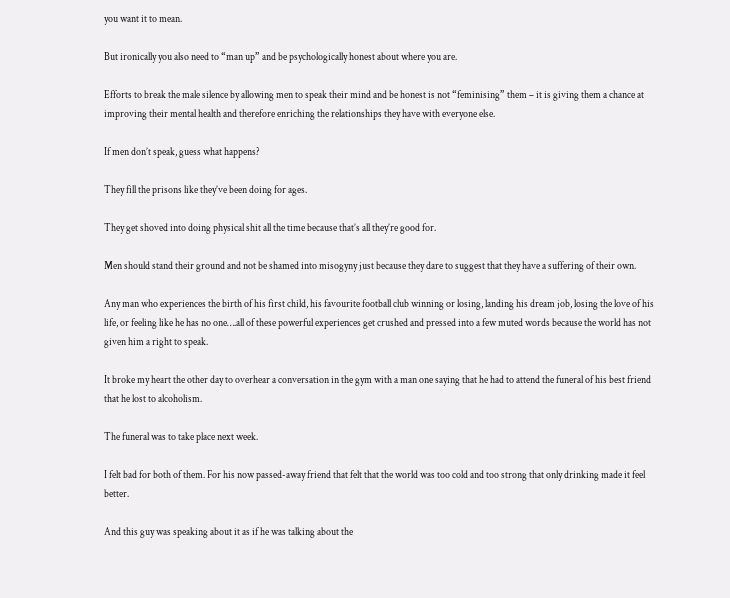you want it to mean.

But ironically you also need to “man up” and be psychologically honest about where you are.

Efforts to break the male silence by allowing men to speak their mind and be honest is not “feminising” them – it is giving them a chance at improving their mental health and therefore enriching the relationships they have with everyone else.

If men don’t speak, guess what happens?

They fill the prisons like they’ve been doing for ages.

They get shoved into doing physical shit all the time because that’s all they’re good for.

Men should stand their ground and not be shamed into misogyny just because they dare to suggest that they have a suffering of their own.

Any man who experiences the birth of his first child, his favourite football club winning or losing, landing his dream job, losing the love of his life, or feeling like he has no one….all of these powerful experiences get crushed and pressed into a few muted words because the world has not given him a right to speak.

It broke my heart the other day to overhear a conversation in the gym with a man one saying that he had to attend the funeral of his best friend that he lost to alcoholism.

The funeral was to take place next week.

I felt bad for both of them. For his now passed-away friend that felt that the world was too cold and too strong that only drinking made it feel better.

And this guy was speaking about it as if he was talking about the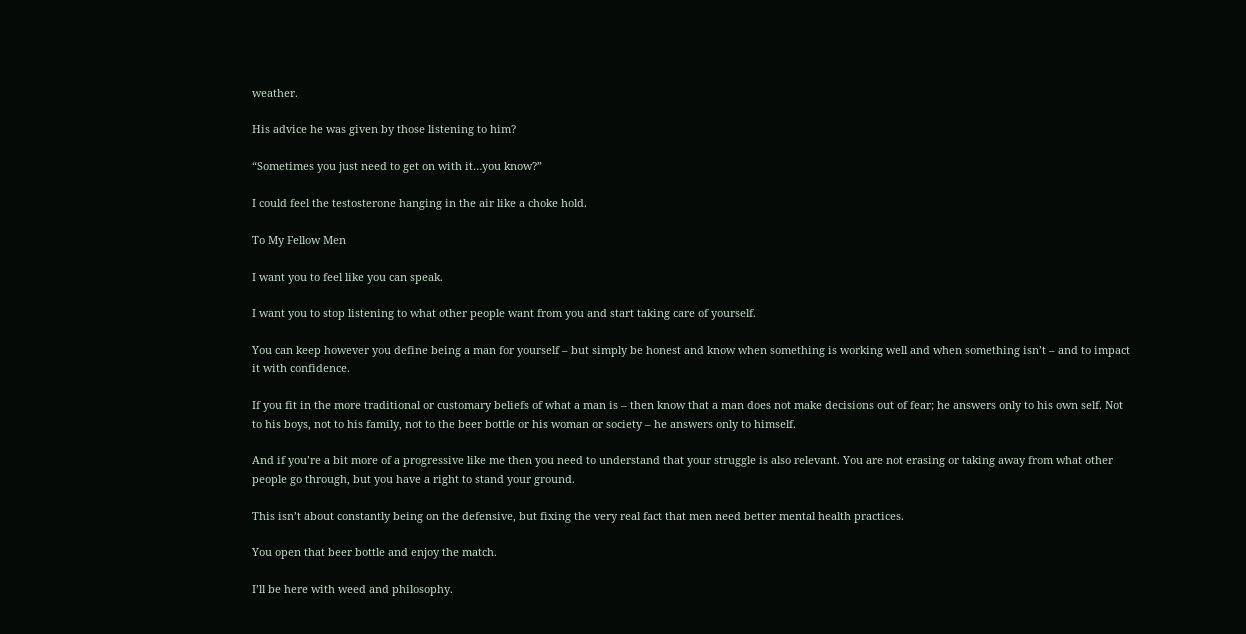weather.

His advice he was given by those listening to him?

“Sometimes you just need to get on with it…you know?”

I could feel the testosterone hanging in the air like a choke hold.

To My Fellow Men

I want you to feel like you can speak.

I want you to stop listening to what other people want from you and start taking care of yourself.

You can keep however you define being a man for yourself – but simply be honest and know when something is working well and when something isn’t – and to impact it with confidence.

If you fit in the more traditional or customary beliefs of what a man is – then know that a man does not make decisions out of fear; he answers only to his own self. Not to his boys, not to his family, not to the beer bottle or his woman or society – he answers only to himself.

And if you’re a bit more of a progressive like me then you need to understand that your struggle is also relevant. You are not erasing or taking away from what other people go through, but you have a right to stand your ground.

This isn’t about constantly being on the defensive, but fixing the very real fact that men need better mental health practices.

You open that beer bottle and enjoy the match.

I’ll be here with weed and philosophy.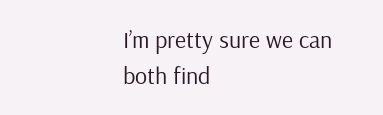I’m pretty sure we can both find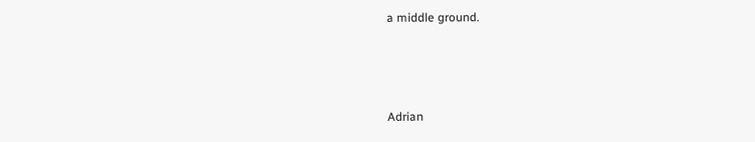a middle ground.



Adrian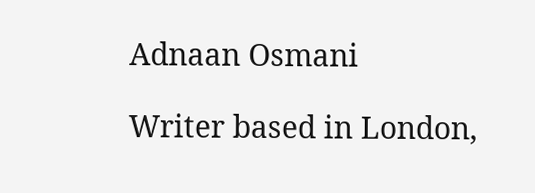Adnaan Osmani

Writer based in London,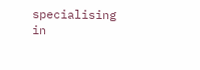specialising in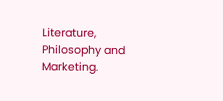Literature, Philosophy and Marketing.